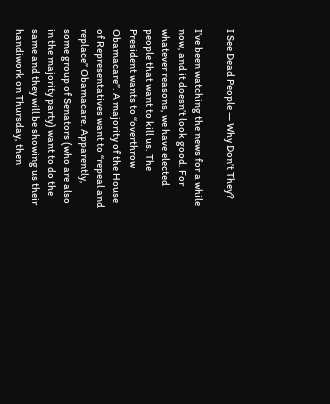I See Dead People — Why Don’t They?

I’ve been watching the news for a while now, and it doesn’t look good. For whatever reasons, we have elected people that want to kill us. The President wants to “overthrow Obamacare”. A majority of the House of Representatives want to “repeal and replace” Obamacare. Apparently, some group of Senators (who are also in the majority party) want to do the same and they will be showing us their handiwork on Thursday, then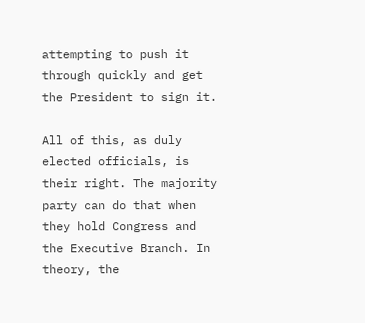attempting to push it through quickly and get  the President to sign it.

All of this, as duly elected officials, is their right. The majority party can do that when they hold Congress and the Executive Branch. In theory, the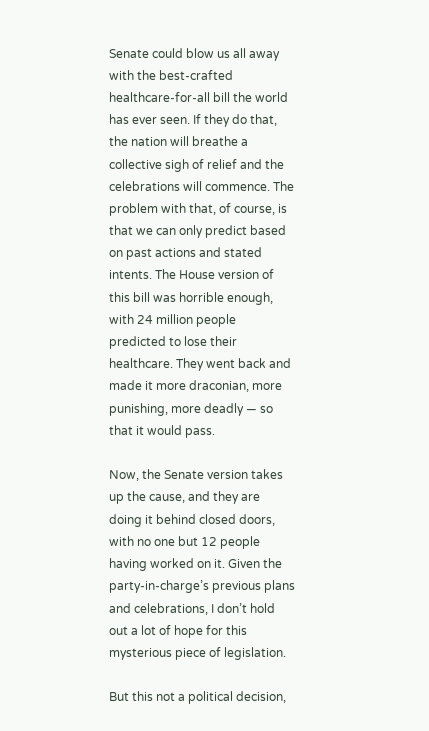Senate could blow us all away with the best-crafted healthcare-for-all bill the world has ever seen. If they do that, the nation will breathe a collective sigh of relief and the celebrations will commence. The problem with that, of course, is that we can only predict based on past actions and stated intents. The House version of this bill was horrible enough, with 24 million people predicted to lose their healthcare. They went back and made it more draconian, more punishing, more deadly — so that it would pass.

Now, the Senate version takes up the cause, and they are doing it behind closed doors, with no one but 12 people having worked on it. Given the party-in-charge’s previous plans and celebrations, I don’t hold out a lot of hope for this mysterious piece of legislation.

But this not a political decision,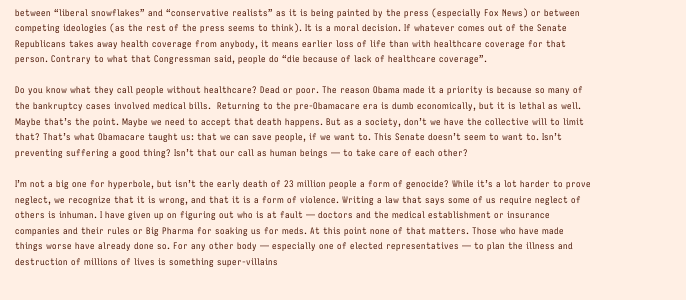between “liberal snowflakes” and “conservative realists” as it is being painted by the press (especially Fox News) or between competing ideologies (as the rest of the press seems to think). It is a moral decision. If whatever comes out of the Senate Republicans takes away health coverage from anybody, it means earlier loss of life than with healthcare coverage for that person. Contrary to what that Congressman said, people do “die because of lack of healthcare coverage”.

Do you know what they call people without healthcare? Dead or poor. The reason Obama made it a priority is because so many of the bankruptcy cases involved medical bills.  Returning to the pre-Obamacare era is dumb economically, but it is lethal as well. Maybe that’s the point. Maybe we need to accept that death happens. But as a society, don’t we have the collective will to limit that? That’s what Obamacare taught us: that we can save people, if we want to. This Senate doesn’t seem to want to. Isn’t preventing suffering a good thing? Isn’t that our call as human beings — to take care of each other?

I’m not a big one for hyperbole, but isn’t the early death of 23 million people a form of genocide? While it’s a lot harder to prove neglect, we recognize that it is wrong, and that it is a form of violence. Writing a law that says some of us require neglect of others is inhuman. I have given up on figuring out who is at fault — doctors and the medical establishment or insurance companies and their rules or Big Pharma for soaking us for meds. At this point none of that matters. Those who have made things worse have already done so. For any other body — especially one of elected representatives — to plan the illness and destruction of millions of lives is something super-villains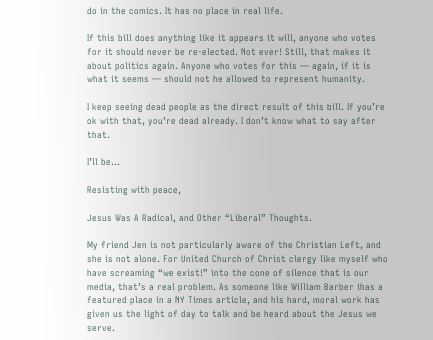do in the comics. It has no place in real life.

If this bill does anything like it appears it will, anyone who votes for it should never be re-elected. Not ever! Still, that makes it about politics again. Anyone who votes for this — again, if it is what it seems — should not he allowed to represent humanity.

I keep seeing dead people as the direct result of this bill. If you’re ok with that, you’re dead already. I don’t know what to say after that.

I’ll be…

Resisting with peace,

Jesus Was A Radical, and Other “Liberal” Thoughts.

My friend Jen is not particularly aware of the Christian Left, and she is not alone. For United Church of Christ clergy like myself who have screaming “we exist!” into the cone of silence that is our media, that’s a real problem. As someone like William Barber ihas a featured place in a NY Times article, and his hard, moral work has given us the light of day to talk and be heard about the Jesus we serve.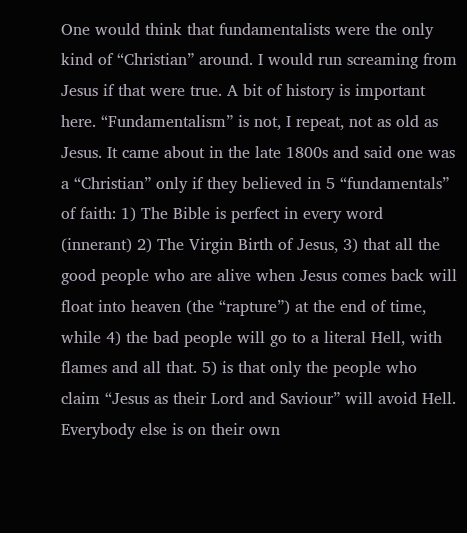One would think that fundamentalists were the only kind of “Christian” around. I would run screaming from Jesus if that were true. A bit of history is important here. “Fundamentalism” is not, I repeat, not as old as Jesus. It came about in the late 1800s and said one was a “Christian” only if they believed in 5 “fundamentals” of faith: 1) The Bible is perfect in every word (innerant) 2) The Virgin Birth of Jesus, 3) that all the good people who are alive when Jesus comes back will float into heaven (the “rapture”) at the end of time, while 4) the bad people will go to a literal Hell, with flames and all that. 5) is that only the people who claim “Jesus as their Lord and Saviour” will avoid Hell. Everybody else is on their own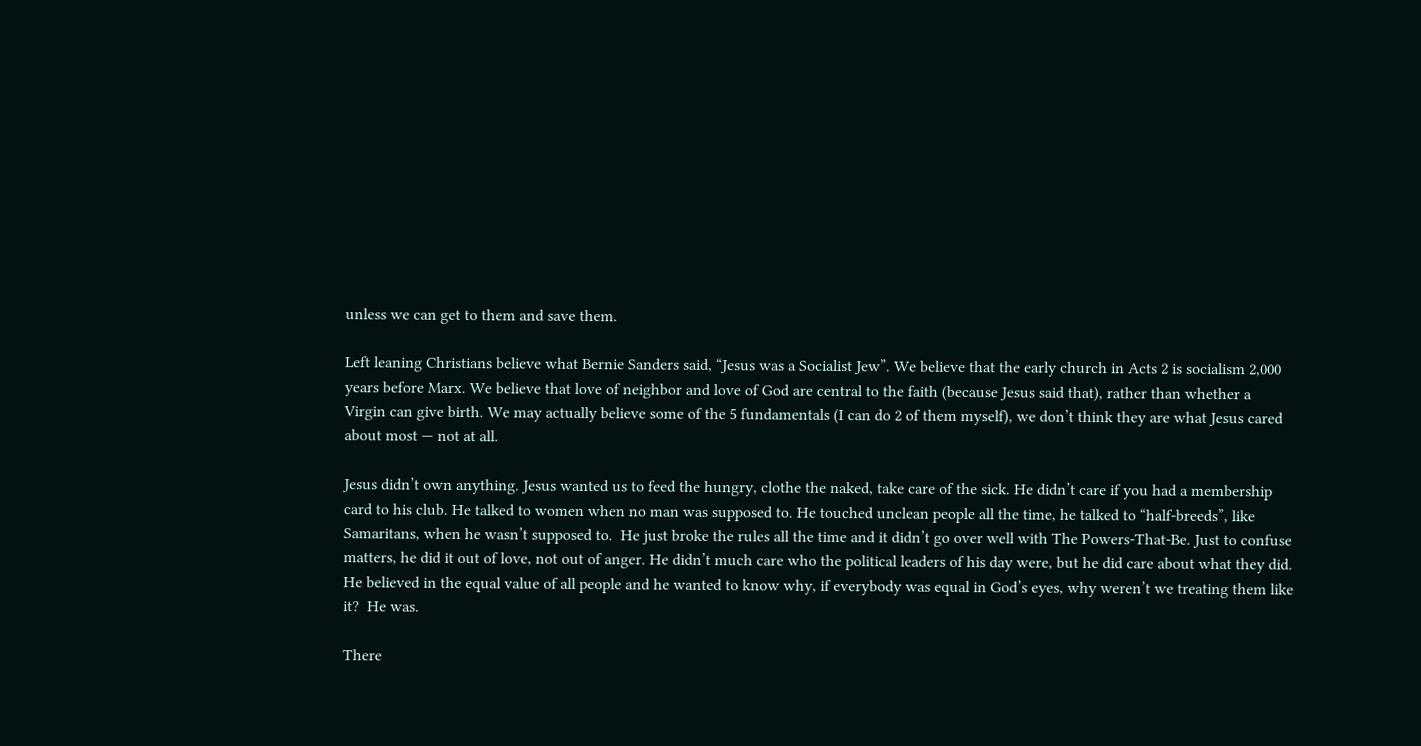unless we can get to them and save them.

Left leaning Christians believe what Bernie Sanders said, “Jesus was a Socialist Jew”. We believe that the early church in Acts 2 is socialism 2,000 years before Marx. We believe that love of neighbor and love of God are central to the faith (because Jesus said that), rather than whether a Virgin can give birth. We may actually believe some of the 5 fundamentals (I can do 2 of them myself), we don’t think they are what Jesus cared about most — not at all.

Jesus didn’t own anything. Jesus wanted us to feed the hungry, clothe the naked, take care of the sick. He didn’t care if you had a membership card to his club. He talked to women when no man was supposed to. He touched unclean people all the time, he talked to “half-breeds”, like Samaritans, when he wasn’t supposed to.  He just broke the rules all the time and it didn’t go over well with The Powers-That-Be. Just to confuse matters, he did it out of love, not out of anger. He didn’t much care who the political leaders of his day were, but he did care about what they did. He believed in the equal value of all people and he wanted to know why, if everybody was equal in God’s eyes, why weren’t we treating them like it?  He was.

There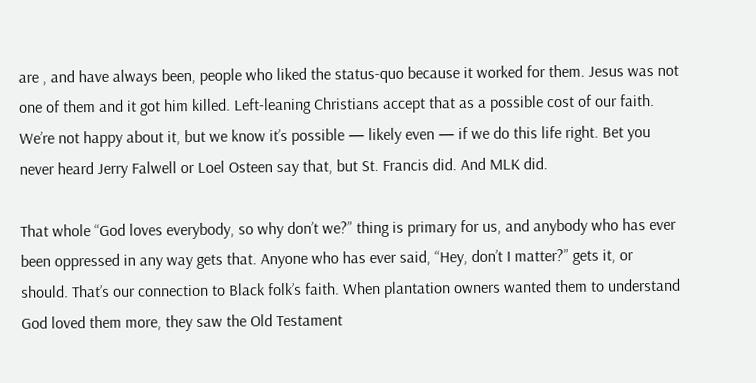are , and have always been, people who liked the status-quo because it worked for them. Jesus was not one of them and it got him killed. Left-leaning Christians accept that as a possible cost of our faith. We’re not happy about it, but we know it’s possible — likely even — if we do this life right. Bet you never heard Jerry Falwell or Loel Osteen say that, but St. Francis did. And MLK did.

That whole “God loves everybody, so why don’t we?” thing is primary for us, and anybody who has ever been oppressed in any way gets that. Anyone who has ever said, “Hey, don’t I matter?” gets it, or should. That’s our connection to Black folk’s faith. When plantation owners wanted them to understand God loved them more, they saw the Old Testament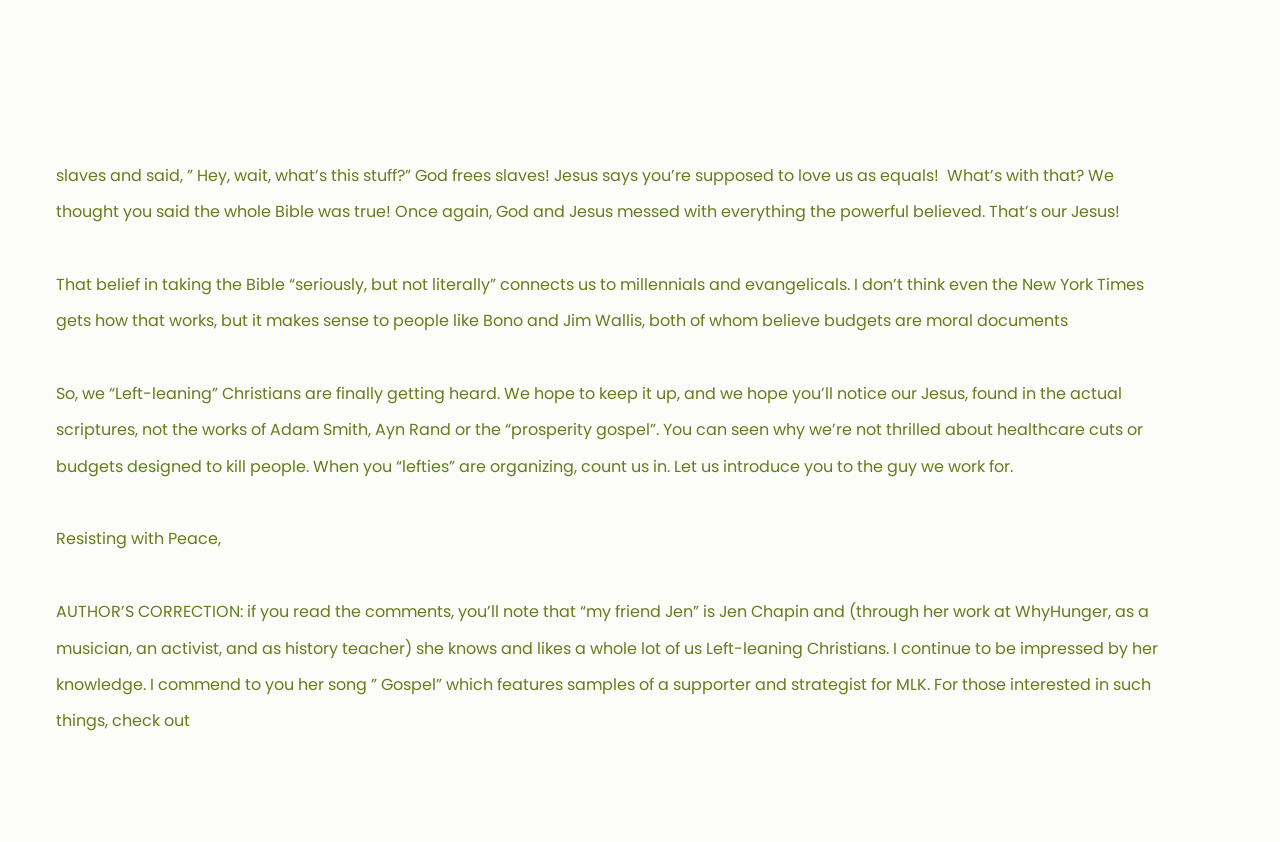slaves and said, ” Hey, wait, what’s this stuff?” God frees slaves! Jesus says you’re supposed to love us as equals!  What’s with that? We thought you said the whole Bible was true! Once again, God and Jesus messed with everything the powerful believed. That’s our Jesus!

That belief in taking the Bible “seriously, but not literally” connects us to millennials and evangelicals. I don’t think even the New York Times gets how that works, but it makes sense to people like Bono and Jim Wallis, both of whom believe budgets are moral documents

So, we “Left-leaning” Christians are finally getting heard. We hope to keep it up, and we hope you’ll notice our Jesus, found in the actual scriptures, not the works of Adam Smith, Ayn Rand or the “prosperity gospel”. You can seen why we’re not thrilled about healthcare cuts or budgets designed to kill people. When you “lefties” are organizing, count us in. Let us introduce you to the guy we work for.

Resisting with Peace,

AUTHOR’S CORRECTION: if you read the comments, you’ll note that “my friend Jen” is Jen Chapin and (through her work at WhyHunger, as a musician, an activist, and as history teacher) she knows and likes a whole lot of us Left-leaning Christians. I continue to be impressed by her knowledge. I commend to you her song ” Gospel” which features samples of a supporter and strategist for MLK. For those interested in such things, check out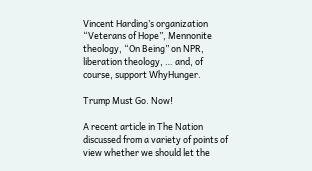Vincent Harding’s organization “Veterans of Hope”, Mennonite theology, “On Being” on NPR, liberation theology, … and, of course, support WhyHunger.

Trump Must Go. Now!

A recent article in The Nation  discussed from a variety of points of view whether we should let the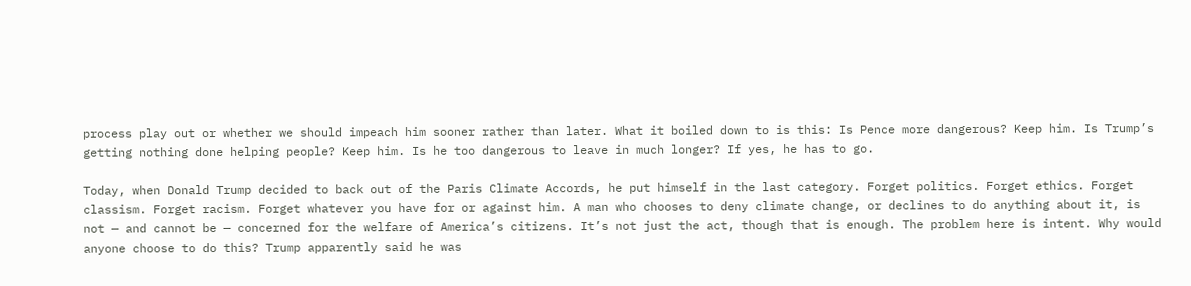process play out or whether we should impeach him sooner rather than later. What it boiled down to is this: Is Pence more dangerous? Keep him. Is Trump’s getting nothing done helping people? Keep him. Is he too dangerous to leave in much longer? If yes, he has to go.

Today, when Donald Trump decided to back out of the Paris Climate Accords, he put himself in the last category. Forget politics. Forget ethics. Forget classism. Forget racism. Forget whatever you have for or against him. A man who chooses to deny climate change, or declines to do anything about it, is not — and cannot be — concerned for the welfare of America’s citizens. It’s not just the act, though that is enough. The problem here is intent. Why would anyone choose to do this? Trump apparently said he was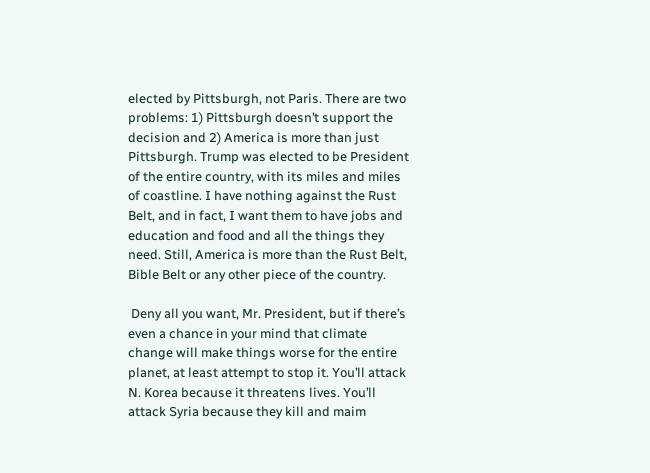elected by Pittsburgh, not Paris. There are two problems: 1) Pittsburgh doesn’t support the decision and 2) America is more than just Pittsburgh. Trump was elected to be President of the entire country, with its miles and miles of coastline. I have nothing against the Rust Belt, and in fact, I want them to have jobs and education and food and all the things they need. Still, America is more than the Rust Belt, Bible Belt or any other piece of the country.

 Deny all you want, Mr. President, but if there’s even a chance in your mind that climate change will make things worse for the entire planet, at least attempt to stop it. You’ll attack N. Korea because it threatens lives. You’ll attack Syria because they kill and maim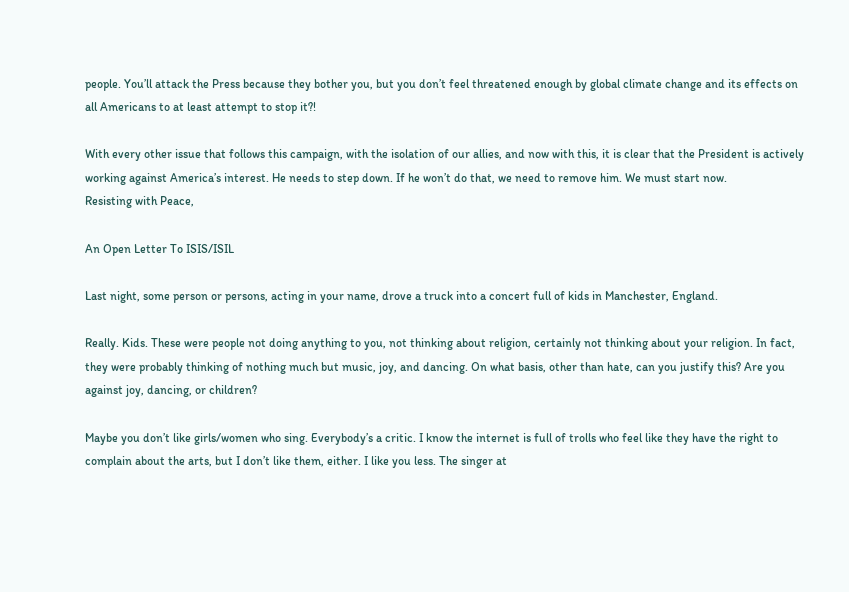people. You’ll attack the Press because they bother you, but you don’t feel threatened enough by global climate change and its effects on all Americans to at least attempt to stop it?!

With every other issue that follows this campaign, with the isolation of our allies, and now with this, it is clear that the President is actively working against America’s interest. He needs to step down. If he won’t do that, we need to remove him. We must start now.
Resisting with Peace,

An Open Letter To ISIS/ISIL

Last night, some person or persons, acting in your name, drove a truck into a concert full of kids in Manchester, England.

Really. Kids. These were people not doing anything to you, not thinking about religion, certainly not thinking about your religion. In fact, they were probably thinking of nothing much but music, joy, and dancing. On what basis, other than hate, can you justify this? Are you against joy, dancing, or children?

Maybe you don’t like girls/women who sing. Everybody’s a critic. I know the internet is full of trolls who feel like they have the right to complain about the arts, but I don’t like them, either. I like you less. The singer at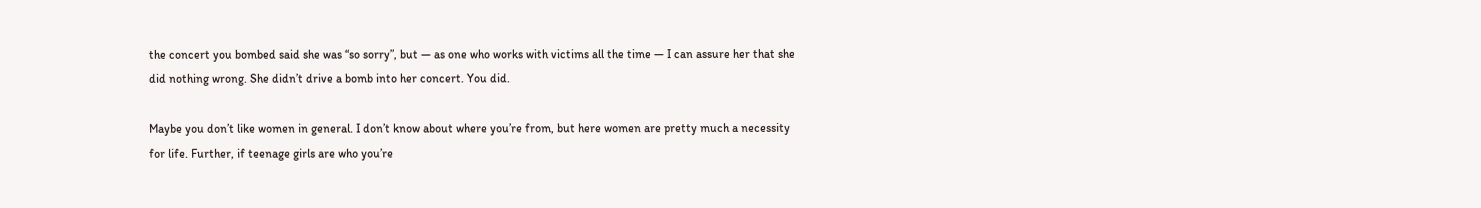the concert you bombed said she was “so sorry”, but — as one who works with victims all the time — I can assure her that she did nothing wrong. She didn’t drive a bomb into her concert. You did.

Maybe you don’t like women in general. I don’t know about where you’re from, but here women are pretty much a necessity for life. Further, if teenage girls are who you’re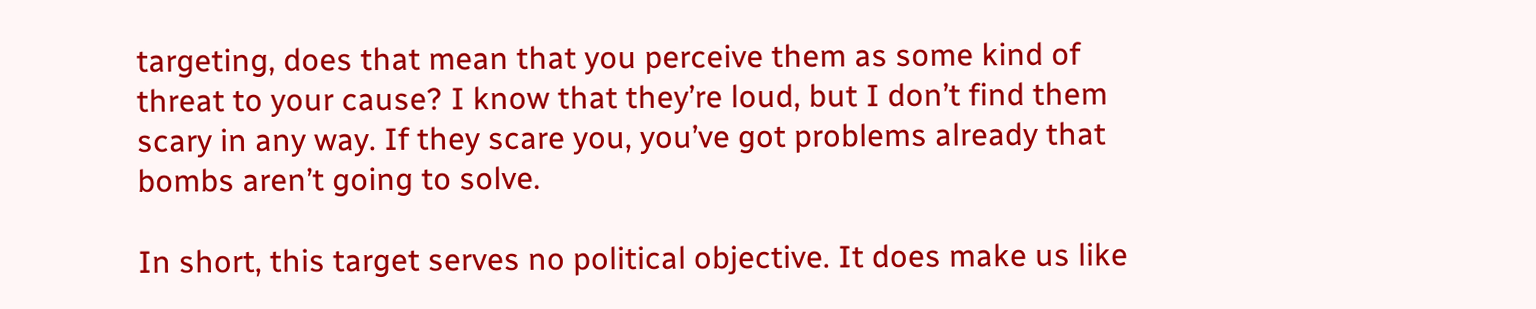targeting, does that mean that you perceive them as some kind of threat to your cause? I know that they’re loud, but I don’t find them scary in any way. If they scare you, you’ve got problems already that bombs aren’t going to solve.

In short, this target serves no political objective. It does make us like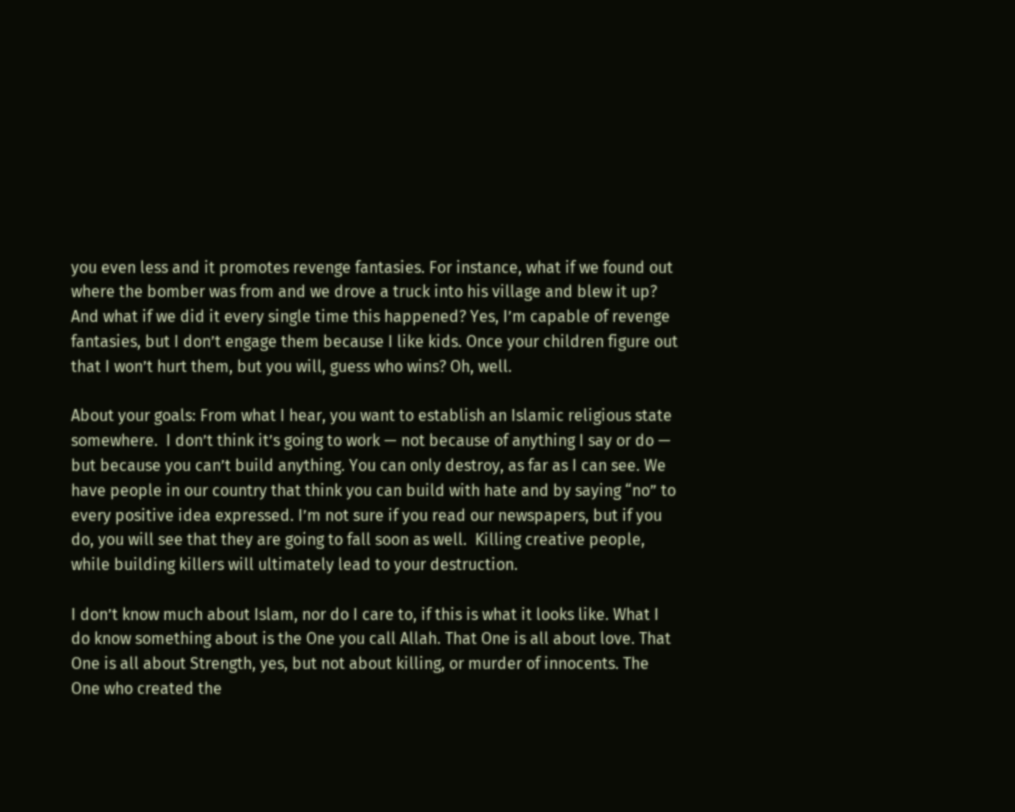you even less and it promotes revenge fantasies. For instance, what if we found out where the bomber was from and we drove a truck into his village and blew it up? And what if we did it every single time this happened? Yes, I’m capable of revenge fantasies, but I don’t engage them because I like kids. Once your children figure out that I won’t hurt them, but you will, guess who wins? Oh, well.

About your goals: From what I hear, you want to establish an Islamic religious state somewhere.  I don’t think it’s going to work — not because of anything I say or do — but because you can’t build anything. You can only destroy, as far as I can see. We have people in our country that think you can build with hate and by saying “no” to every positive idea expressed. I’m not sure if you read our newspapers, but if you do, you will see that they are going to fall soon as well.  Killing creative people, while building killers will ultimately lead to your destruction.

I don’t know much about Islam, nor do I care to, if this is what it looks like. What I do know something about is the One you call Allah. That One is all about love. That One is all about Strength, yes, but not about killing, or murder of innocents. The One who created the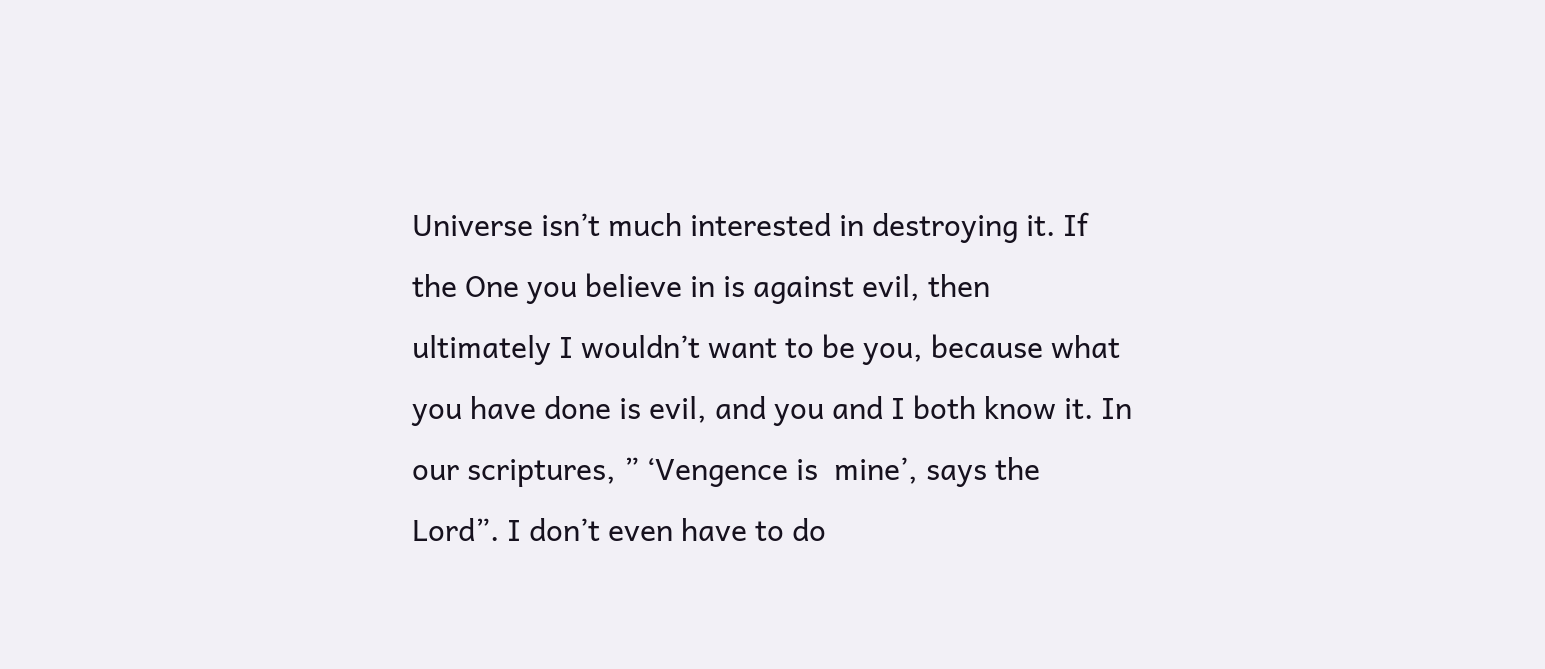Universe isn’t much interested in destroying it. If the One you believe in is against evil, then ultimately I wouldn’t want to be you, because what you have done is evil, and you and I both know it. In our scriptures, ” ‘Vengence is  mine’, says the Lord”. I don’t even have to do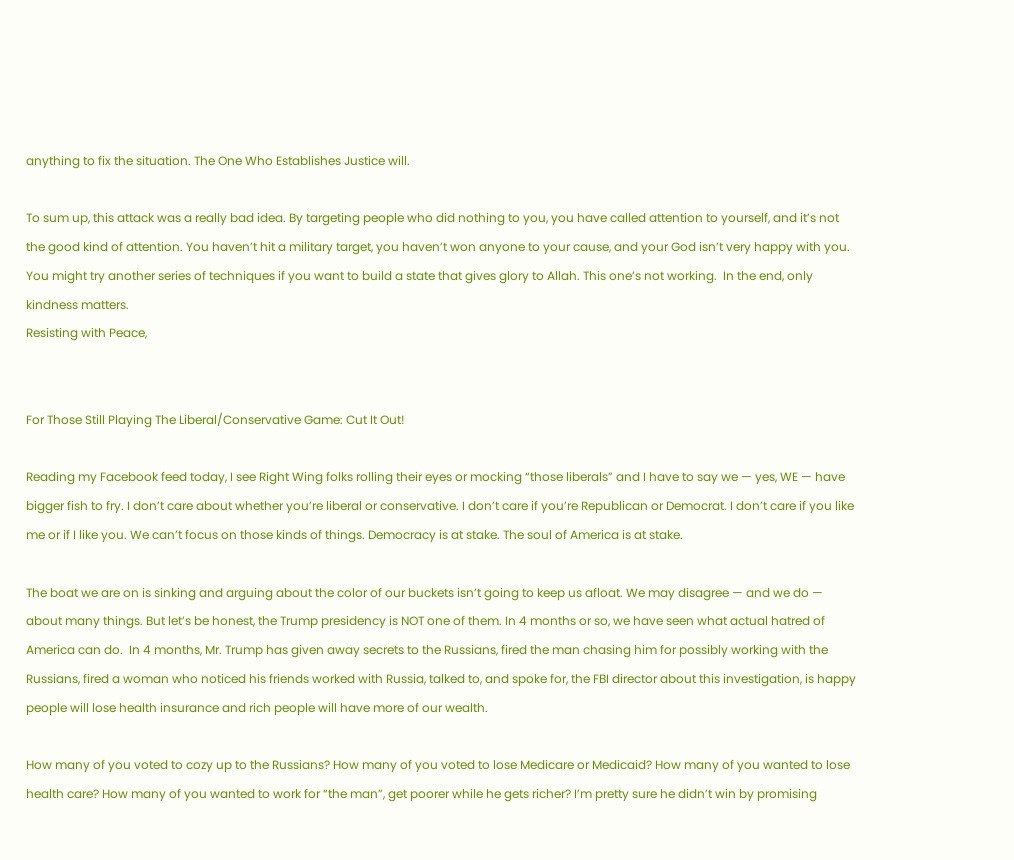anything to fix the situation. The One Who Establishes Justice will.

To sum up, this attack was a really bad idea. By targeting people who did nothing to you, you have called attention to yourself, and it’s not the good kind of attention. You haven’t hit a military target, you haven’t won anyone to your cause, and your God isn’t very happy with you. You might try another series of techniques if you want to build a state that gives glory to Allah. This one’s not working.  In the end, only kindness matters.
Resisting with Peace,


For Those Still Playing The Liberal/Conservative Game: Cut It Out!

Reading my Facebook feed today, I see Right Wing folks rolling their eyes or mocking “those liberals” and I have to say we — yes, WE — have bigger fish to fry. I don’t care about whether you’re liberal or conservative. I don’t care if you’re Republican or Democrat. I don’t care if you like me or if I like you. We can’t focus on those kinds of things. Democracy is at stake. The soul of America is at stake.

The boat we are on is sinking and arguing about the color of our buckets isn’t going to keep us afloat. We may disagree — and we do — about many things. But let’s be honest, the Trump presidency is NOT one of them. In 4 months or so, we have seen what actual hatred of America can do.  In 4 months, Mr. Trump has given away secrets to the Russians, fired the man chasing him for possibly working with the Russians, fired a woman who noticed his friends worked with Russia, talked to, and spoke for, the FBI director about this investigation, is happy people will lose health insurance and rich people will have more of our wealth.

How many of you voted to cozy up to the Russians? How many of you voted to lose Medicare or Medicaid? How many of you wanted to lose health care? How many of you wanted to work for “the man”, get poorer while he gets richer? I’m pretty sure he didn’t win by promising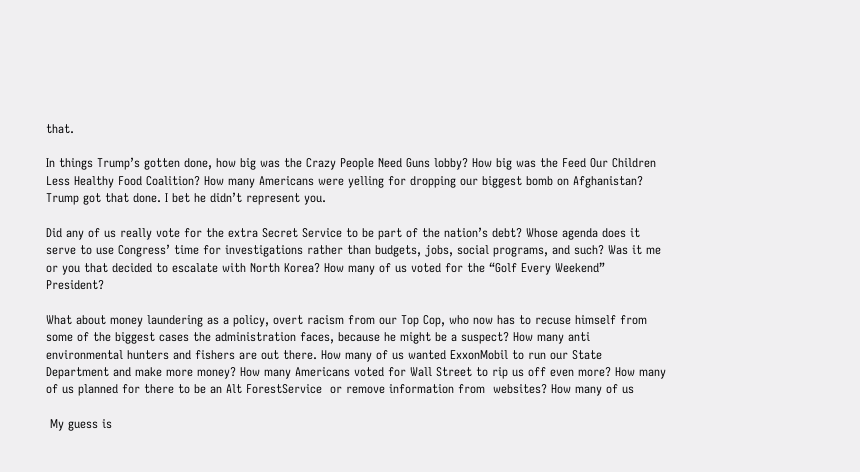that.

In things Trump’s gotten done, how big was the Crazy People Need Guns lobby? How big was the Feed Our Children Less Healthy Food Coalition? How many Americans were yelling for dropping our biggest bomb on Afghanistan? Trump got that done. I bet he didn’t represent you.

Did any of us really vote for the extra Secret Service to be part of the nation’s debt? Whose agenda does it serve to use Congress’ time for investigations rather than budgets, jobs, social programs, and such? Was it me or you that decided to escalate with North Korea? How many of us voted for the “Golf Every Weekend” President?

What about money laundering as a policy, overt racism from our Top Cop, who now has to recuse himself from some of the biggest cases the administration faces, because he might be a suspect? How many anti environmental hunters and fishers are out there. How many of us wanted ExxonMobil to run our State Department and make more money? How many Americans voted for Wall Street to rip us off even more? How many of us planned for there to be an Alt ForestService  or remove information from  websites? How many of us

 My guess is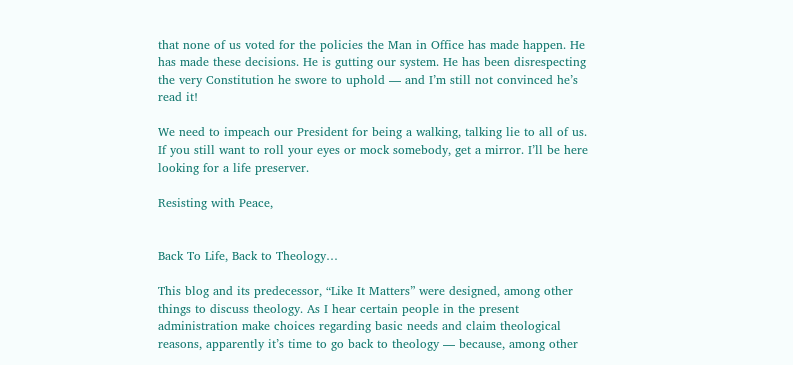that none of us voted for the policies the Man in Office has made happen. He has made these decisions. He is gutting our system. He has been disrespecting the very Constitution he swore to uphold — and I’m still not convinced he’s read it!

We need to impeach our President for being a walking, talking lie to all of us. If you still want to roll your eyes or mock somebody, get a mirror. I’ll be here looking for a life preserver.

Resisting with Peace,


Back To Life, Back to Theology…

This blog and its predecessor, “Like It Matters” were designed, among other things to discuss theology. As I hear certain people in the present administration make choices regarding basic needs and claim theological reasons, apparently it’s time to go back to theology — because, among other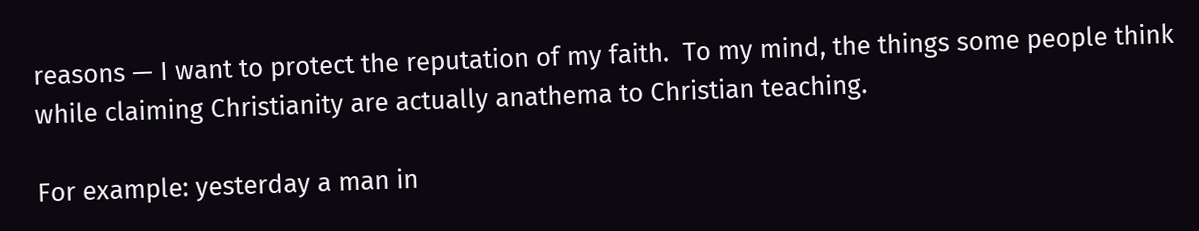reasons — I want to protect the reputation of my faith.  To my mind, the things some people think while claiming Christianity are actually anathema to Christian teaching.

For example: yesterday a man in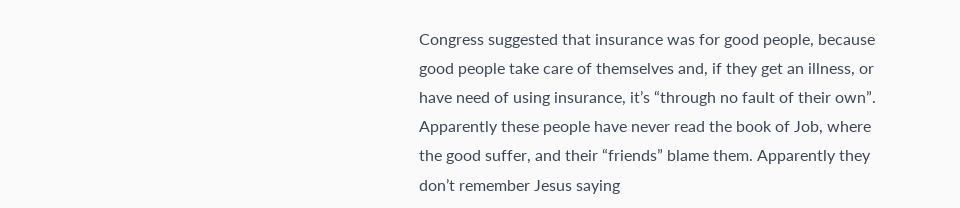Congress suggested that insurance was for good people, because good people take care of themselves and, if they get an illness, or have need of using insurance, it’s “through no fault of their own”. Apparently these people have never read the book of Job, where the good suffer, and their “friends” blame them. Apparently they don’t remember Jesus saying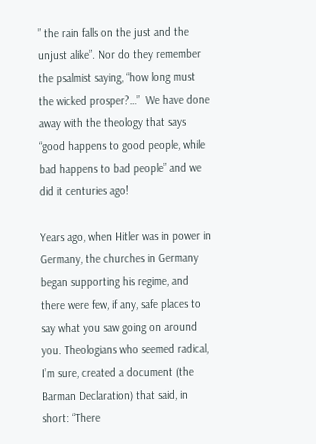” the rain falls on the just and the unjust alike”. Nor do they remember the psalmist saying, “how long must the wicked prosper?…”  We have done away with the theology that says “good happens to good people, while bad happens to bad people” and we did it centuries ago!

Years ago, when Hitler was in power in Germany, the churches in Germany began supporting his regime, and there were few, if any, safe places to say what you saw going on around you. Theologians who seemed radical, I’m sure, created a document (the Barman Declaration) that said, in short: “There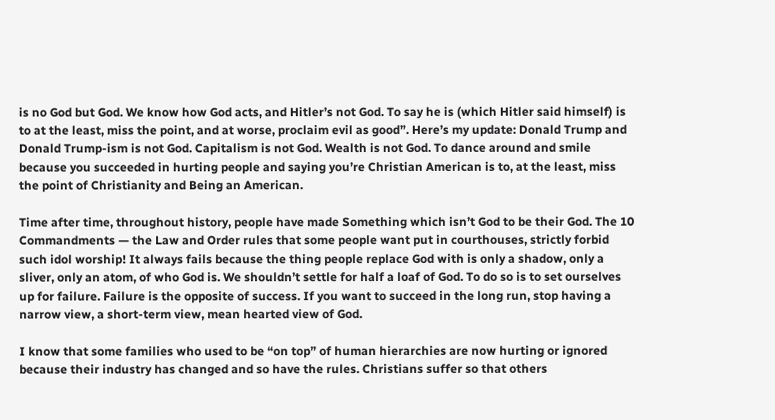is no God but God. We know how God acts, and Hitler’s not God. To say he is (which Hitler said himself) is to at the least, miss the point, and at worse, proclaim evil as good”. Here’s my update: Donald Trump and Donald Trump-ism is not God. Capitalism is not God. Wealth is not God. To dance around and smile because you succeeded in hurting people and saying you’re Christian American is to, at the least, miss the point of Christianity and Being an American.

Time after time, throughout history, people have made Something which isn’t God to be their God. The 10 Commandments — the Law and Order rules that some people want put in courthouses, strictly forbid such idol worship! It always fails because the thing people replace God with is only a shadow, only a sliver, only an atom, of who God is. We shouldn’t settle for half a loaf of God. To do so is to set ourselves up for failure. Failure is the opposite of success. If you want to succeed in the long run, stop having a narrow view, a short-term view, mean hearted view of God.

I know that some families who used to be “on top” of human hierarchies are now hurting or ignored because their industry has changed and so have the rules. Christians suffer so that others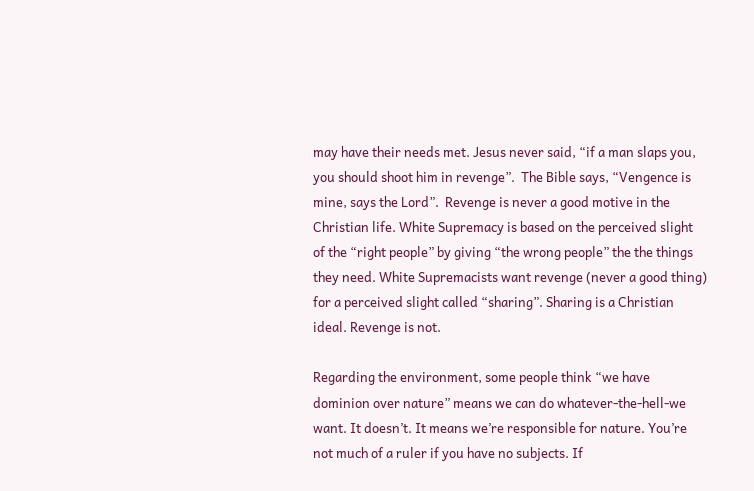may have their needs met. Jesus never said, “if a man slaps you, you should shoot him in revenge”.  The Bible says, “Vengence is mine, says the Lord”.  Revenge is never a good motive in the Christian life. White Supremacy is based on the perceived slight of the “right people” by giving “the wrong people” the the things they need. White Supremacists want revenge (never a good thing)  for a perceived slight called “sharing”. Sharing is a Christian ideal. Revenge is not.

Regarding the environment, some people think “we have dominion over nature” means we can do whatever-the-hell-we want. It doesn’t. It means we’re responsible for nature. You’re not much of a ruler if you have no subjects. If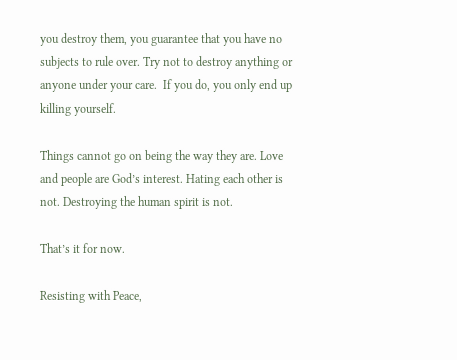you destroy them, you guarantee that you have no subjects to rule over. Try not to destroy anything or anyone under your care.  If you do, you only end up killing yourself.

Things cannot go on being the way they are. Love and people are God’s interest. Hating each other is not. Destroying the human spirit is not.

That’s it for now.

Resisting with Peace,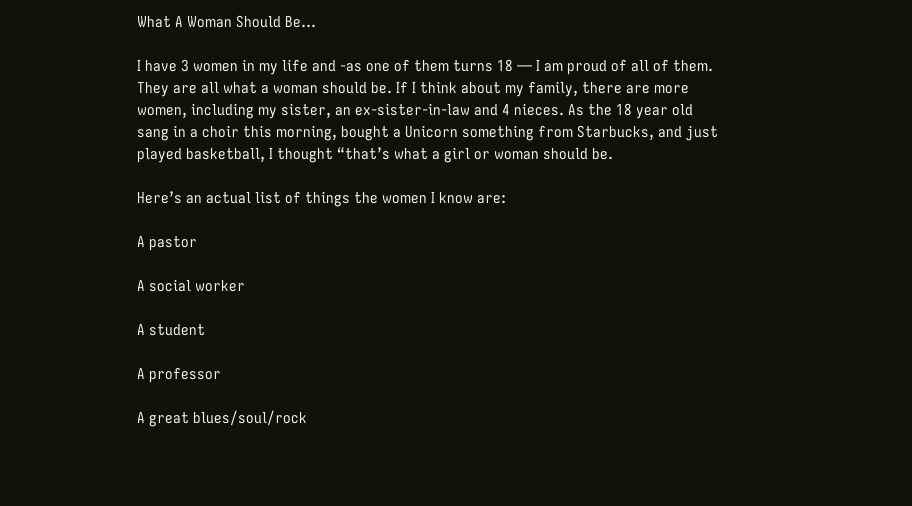What A Woman Should Be…

I have 3 women in my life and -as one of them turns 18 — I am proud of all of them. They are all what a woman should be. If I think about my family, there are more women, including my sister, an ex-sister-in-law and 4 nieces. As the 18 year old sang in a choir this morning, bought a Unicorn something from Starbucks, and just played basketball, I thought “that’s what a girl or woman should be.

Here’s an actual list of things the women I know are:

A pastor

A social worker

A student

A professor

A great blues/soul/rock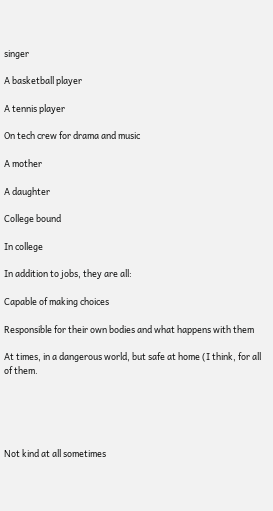singer

A basketball player

A tennis player

On tech crew for drama and music

A mother

A daughter

College bound

In college

In addition to jobs, they are all:

Capable of making choices

Responsible for their own bodies and what happens with them

At times, in a dangerous world, but safe at home (I think, for all of them.





Not kind at all sometimes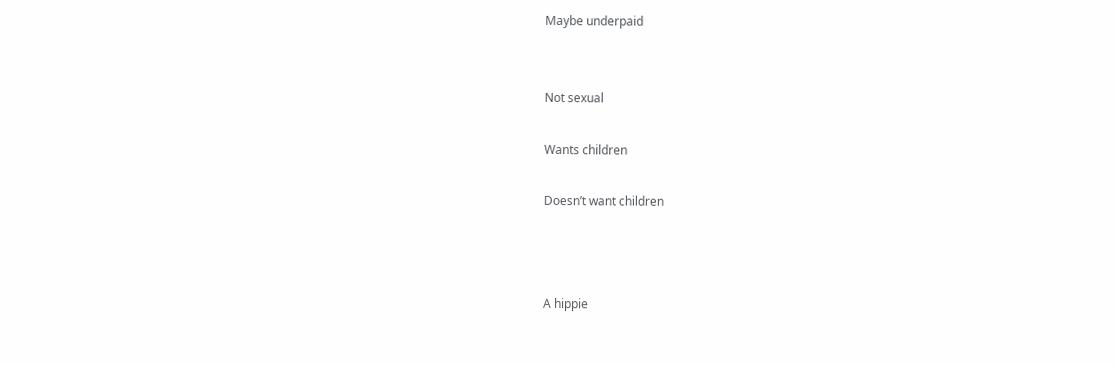Maybe underpaid


Not sexual

Wants children

Doesn’t want children



A hippie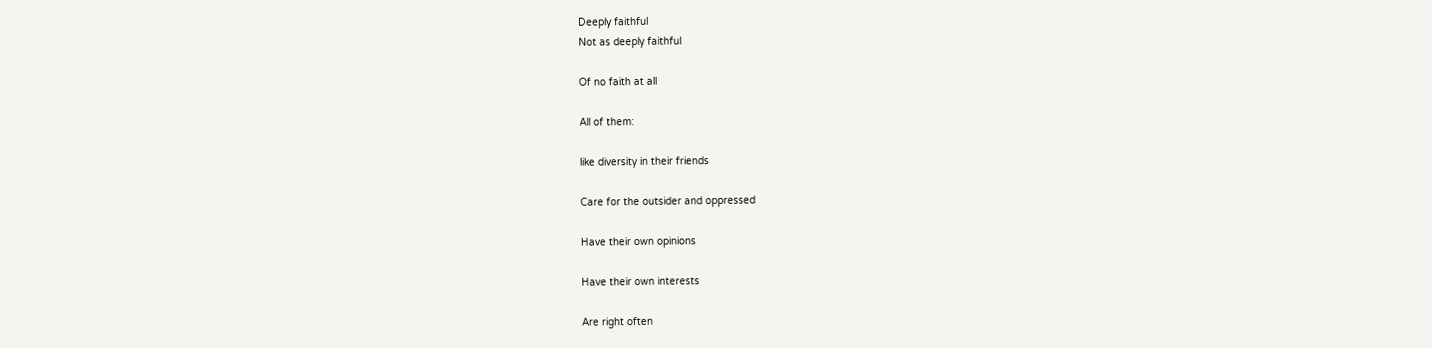Deeply faithful
Not as deeply faithful

Of no faith at all

All of them:

like diversity in their friends

Care for the outsider and oppressed

Have their own opinions

Have their own interests

Are right often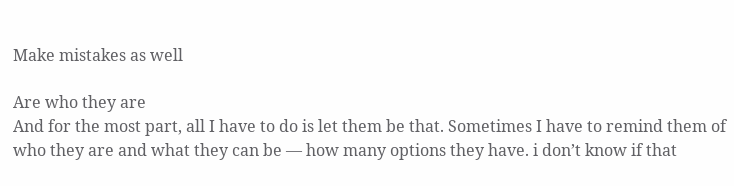Make mistakes as well

Are who they are
And for the most part, all I have to do is let them be that. Sometimes I have to remind them of who they are and what they can be — how many options they have. i don’t know if that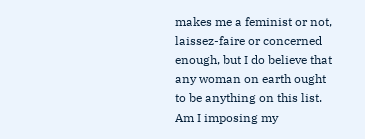makes me a feminist or not, laissez-faire or concerned enough, but I do believe that any woman on earth ought to be anything on this list. Am I imposing my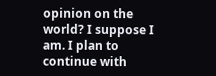opinion on the world? I suppose I am. I plan to continue with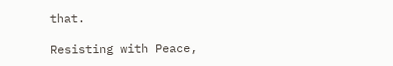that.

Resisting with Peace,